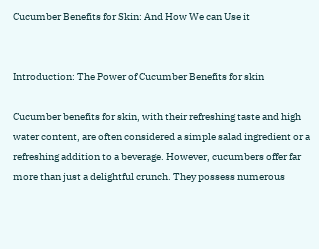Cucumber Benefits for Skin: And How We can Use it


Introduction: The Power of Cucumber Benefits for skin

Cucumber benefits for skin, with their refreshing taste and high water content, are often considered a simple salad ingredient or a refreshing addition to a beverage. However, cucumbers offer far more than just a delightful crunch. They possess numerous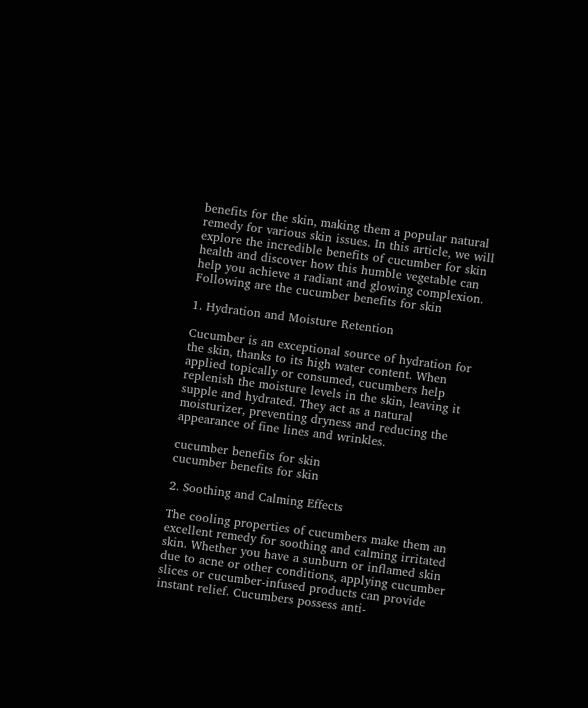benefits for the skin, making them a popular natural remedy for various skin issues. In this article, we will explore the incredible benefits of cucumber for skin health and discover how this humble vegetable can help you achieve a radiant and glowing complexion. Following are the cucumber benefits for skin

1. Hydration and Moisture Retention

Cucumber is an exceptional source of hydration for the skin, thanks to its high water content. When applied topically or consumed, cucumbers help replenish the moisture levels in the skin, leaving it supple and hydrated. They act as a natural moisturizer, preventing dryness and reducing the appearance of fine lines and wrinkles.

cucumber benefits for skin
cucumber benefits for skin

2. Soothing and Calming Effects

The cooling properties of cucumbers make them an excellent remedy for soothing and calming irritated skin. Whether you have a sunburn or inflamed skin due to acne or other conditions, applying cucumber slices or cucumber-infused products can provide instant relief. Cucumbers possess anti-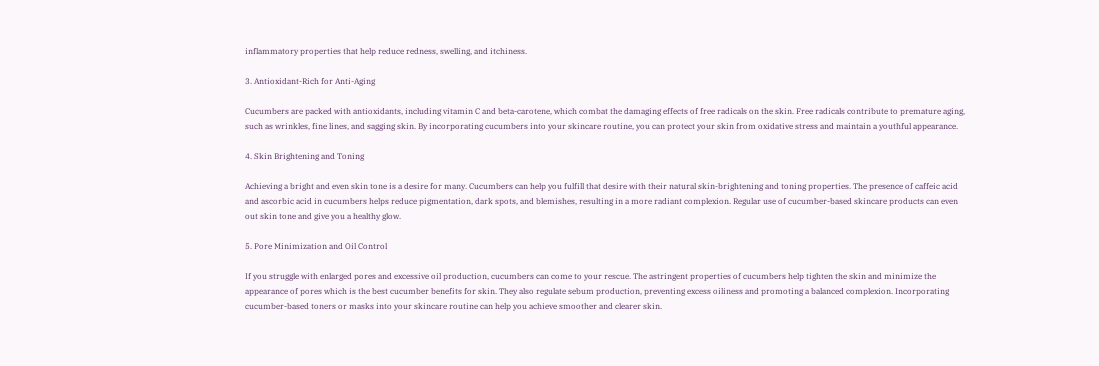inflammatory properties that help reduce redness, swelling, and itchiness.

3. Antioxidant-Rich for Anti-Aging

Cucumbers are packed with antioxidants, including vitamin C and beta-carotene, which combat the damaging effects of free radicals on the skin. Free radicals contribute to premature aging, such as wrinkles, fine lines, and sagging skin. By incorporating cucumbers into your skincare routine, you can protect your skin from oxidative stress and maintain a youthful appearance.

4. Skin Brightening and Toning

Achieving a bright and even skin tone is a desire for many. Cucumbers can help you fulfill that desire with their natural skin-brightening and toning properties. The presence of caffeic acid and ascorbic acid in cucumbers helps reduce pigmentation, dark spots, and blemishes, resulting in a more radiant complexion. Regular use of cucumber-based skincare products can even out skin tone and give you a healthy glow.

5. Pore Minimization and Oil Control

If you struggle with enlarged pores and excessive oil production, cucumbers can come to your rescue. The astringent properties of cucumbers help tighten the skin and minimize the appearance of pores which is the best cucumber benefits for skin. They also regulate sebum production, preventing excess oiliness and promoting a balanced complexion. Incorporating cucumber-based toners or masks into your skincare routine can help you achieve smoother and clearer skin.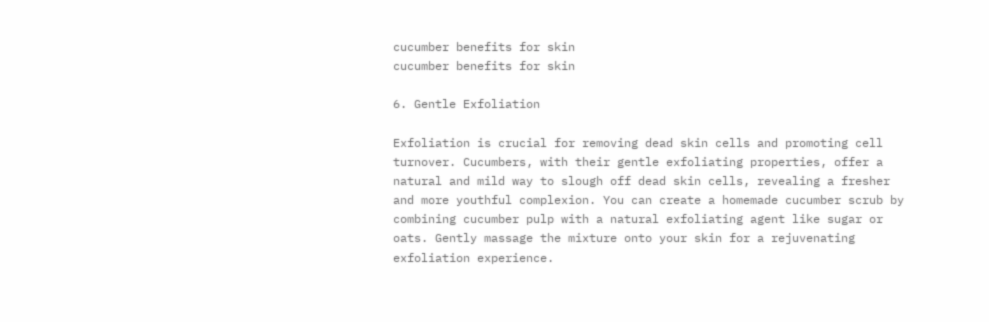cucumber benefits for skin
cucumber benefits for skin

6. Gentle Exfoliation

Exfoliation is crucial for removing dead skin cells and promoting cell turnover. Cucumbers, with their gentle exfoliating properties, offer a natural and mild way to slough off dead skin cells, revealing a fresher and more youthful complexion. You can create a homemade cucumber scrub by combining cucumber pulp with a natural exfoliating agent like sugar or oats. Gently massage the mixture onto your skin for a rejuvenating exfoliation experience.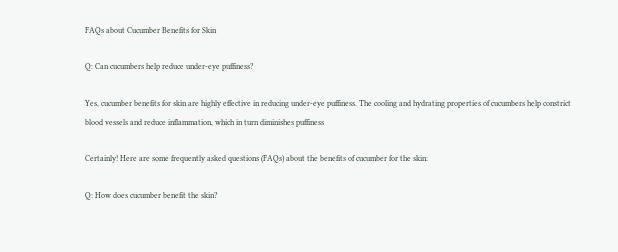FAQs about Cucumber Benefits for Skin

Q: Can cucumbers help reduce under-eye puffiness?

Yes, cucumber benefits for skin are highly effective in reducing under-eye puffiness. The cooling and hydrating properties of cucumbers help constrict blood vessels and reduce inflammation, which in turn diminishes puffiness

Certainly! Here are some frequently asked questions (FAQs) about the benefits of cucumber for the skin:

Q: How does cucumber benefit the skin?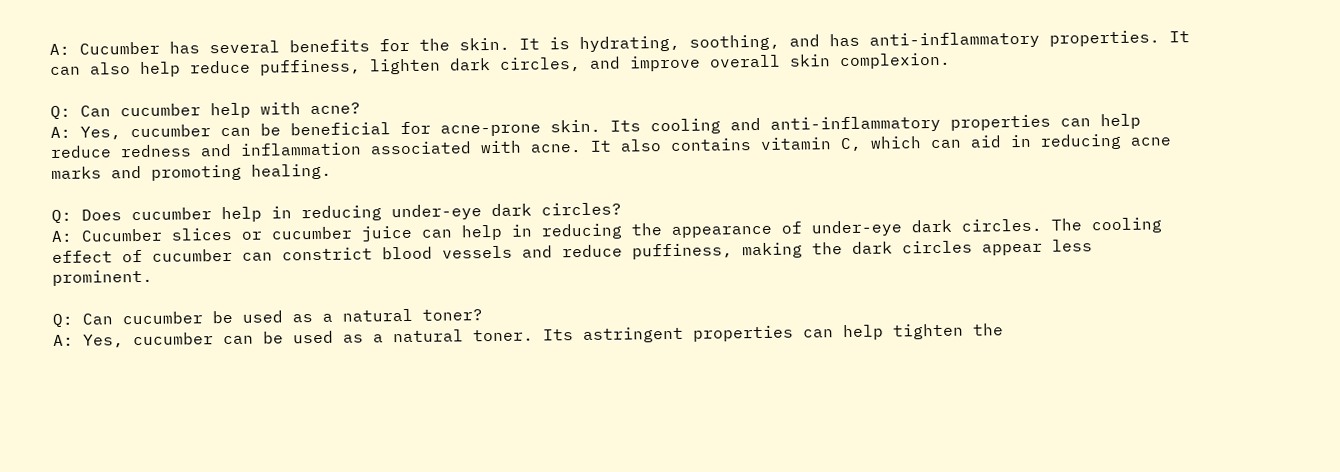A: Cucumber has several benefits for the skin. It is hydrating, soothing, and has anti-inflammatory properties. It can also help reduce puffiness, lighten dark circles, and improve overall skin complexion.

Q: Can cucumber help with acne?
A: Yes, cucumber can be beneficial for acne-prone skin. Its cooling and anti-inflammatory properties can help reduce redness and inflammation associated with acne. It also contains vitamin C, which can aid in reducing acne marks and promoting healing.

Q: Does cucumber help in reducing under-eye dark circles?
A: Cucumber slices or cucumber juice can help in reducing the appearance of under-eye dark circles. The cooling effect of cucumber can constrict blood vessels and reduce puffiness, making the dark circles appear less prominent.

Q: Can cucumber be used as a natural toner?
A: Yes, cucumber can be used as a natural toner. Its astringent properties can help tighten the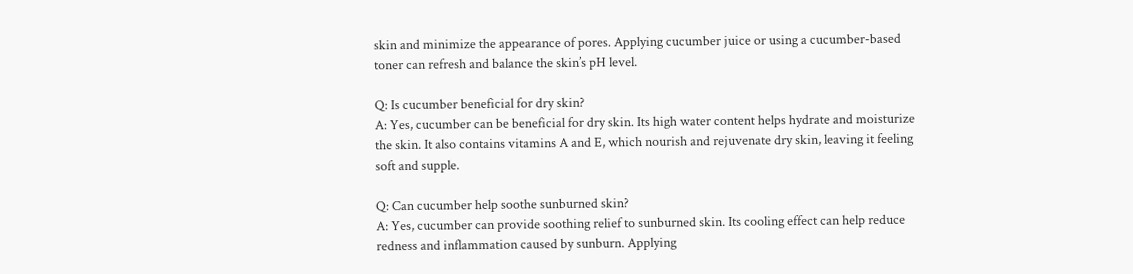skin and minimize the appearance of pores. Applying cucumber juice or using a cucumber-based toner can refresh and balance the skin’s pH level.

Q: Is cucumber beneficial for dry skin?
A: Yes, cucumber can be beneficial for dry skin. Its high water content helps hydrate and moisturize the skin. It also contains vitamins A and E, which nourish and rejuvenate dry skin, leaving it feeling soft and supple.

Q: Can cucumber help soothe sunburned skin?
A: Yes, cucumber can provide soothing relief to sunburned skin. Its cooling effect can help reduce redness and inflammation caused by sunburn. Applying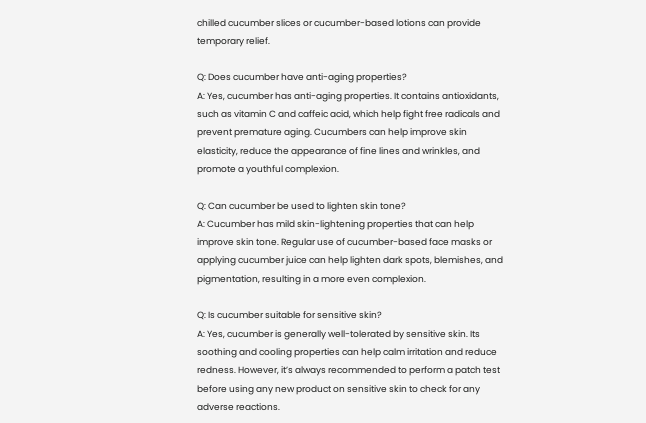chilled cucumber slices or cucumber-based lotions can provide temporary relief.

Q: Does cucumber have anti-aging properties?
A: Yes, cucumber has anti-aging properties. It contains antioxidants, such as vitamin C and caffeic acid, which help fight free radicals and prevent premature aging. Cucumbers can help improve skin elasticity, reduce the appearance of fine lines and wrinkles, and promote a youthful complexion.

Q: Can cucumber be used to lighten skin tone?
A: Cucumber has mild skin-lightening properties that can help improve skin tone. Regular use of cucumber-based face masks or applying cucumber juice can help lighten dark spots, blemishes, and pigmentation, resulting in a more even complexion.

Q: Is cucumber suitable for sensitive skin?
A: Yes, cucumber is generally well-tolerated by sensitive skin. Its soothing and cooling properties can help calm irritation and reduce redness. However, it’s always recommended to perform a patch test before using any new product on sensitive skin to check for any adverse reactions.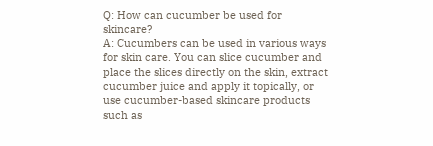Q: How can cucumber be used for skincare?
A: Cucumbers can be used in various ways for skin care. You can slice cucumber and place the slices directly on the skin, extract cucumber juice and apply it topically, or use cucumber-based skincare products such as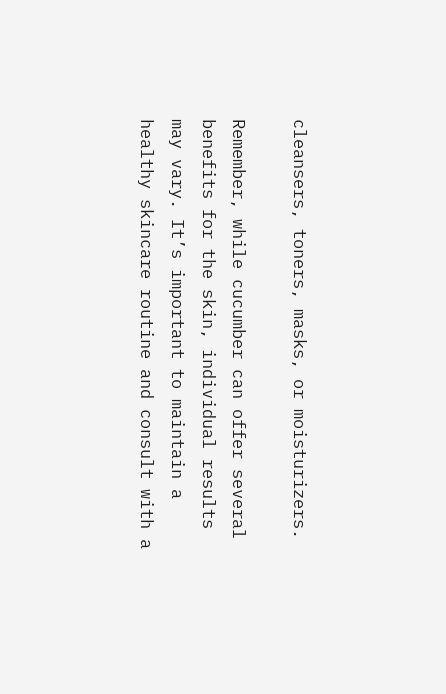cleansers, toners, masks, or moisturizers.

Remember, while cucumber can offer several benefits for the skin, individual results may vary. It’s important to maintain a healthy skincare routine and consult with a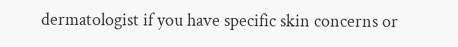dermatologist if you have specific skin concerns or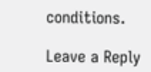conditions.

Leave a Reply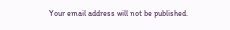Your email address will not be published.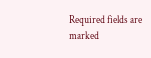Required fields are marked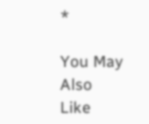*

You May Also Like